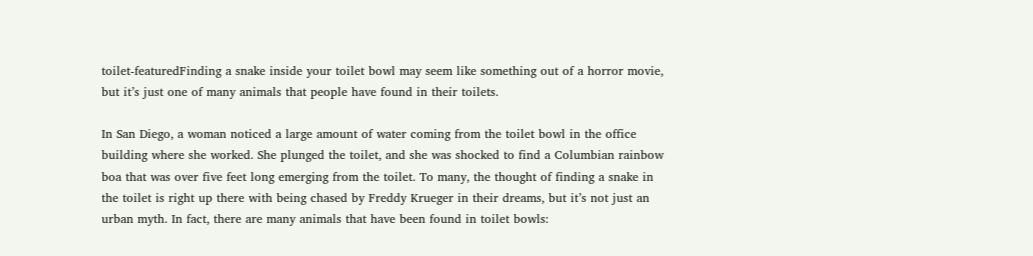toilet-featuredFinding a snake inside your toilet bowl may seem like something out of a horror movie, but it’s just one of many animals that people have found in their toilets.

In San Diego, a woman noticed a large amount of water coming from the toilet bowl in the office building where she worked. She plunged the toilet, and she was shocked to find a Columbian rainbow boa that was over five feet long emerging from the toilet. To many, the thought of finding a snake in the toilet is right up there with being chased by Freddy Krueger in their dreams, but it’s not just an urban myth. In fact, there are many animals that have been found in toilet bowls: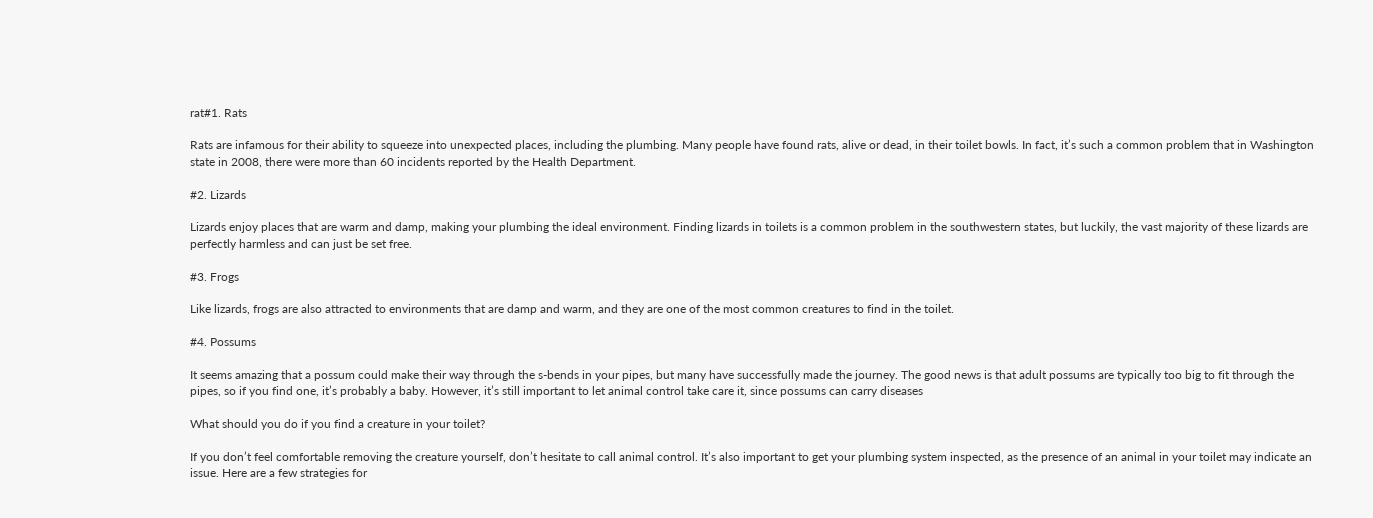rat#1. Rats

Rats are infamous for their ability to squeeze into unexpected places, including the plumbing. Many people have found rats, alive or dead, in their toilet bowls. In fact, it’s such a common problem that in Washington state in 2008, there were more than 60 incidents reported by the Health Department.

#2. Lizards

Lizards enjoy places that are warm and damp, making your plumbing the ideal environment. Finding lizards in toilets is a common problem in the southwestern states, but luckily, the vast majority of these lizards are perfectly harmless and can just be set free.

#3. Frogs

Like lizards, frogs are also attracted to environments that are damp and warm, and they are one of the most common creatures to find in the toilet.

#4. Possums

It seems amazing that a possum could make their way through the s-bends in your pipes, but many have successfully made the journey. The good news is that adult possums are typically too big to fit through the pipes, so if you find one, it’s probably a baby. However, it’s still important to let animal control take care it, since possums can carry diseases

What should you do if you find a creature in your toilet?

If you don’t feel comfortable removing the creature yourself, don’t hesitate to call animal control. It’s also important to get your plumbing system inspected, as the presence of an animal in your toilet may indicate an issue. Here are a few strategies for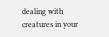dealing with creatures in your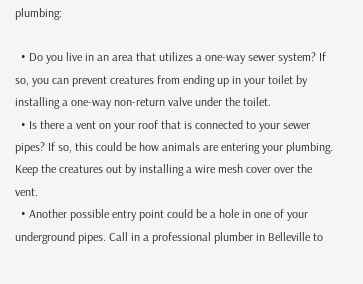plumbing:

  • Do you live in an area that utilizes a one-way sewer system? If so, you can prevent creatures from ending up in your toilet by installing a one-way non-return valve under the toilet.
  • Is there a vent on your roof that is connected to your sewer pipes? If so, this could be how animals are entering your plumbing. Keep the creatures out by installing a wire mesh cover over the vent.
  • Another possible entry point could be a hole in one of your underground pipes. Call in a professional plumber in Belleville to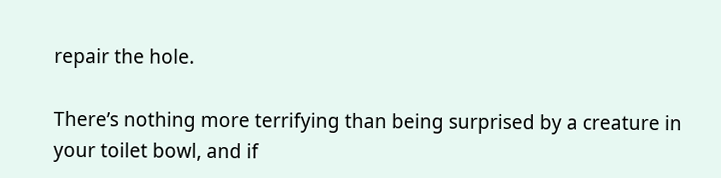repair the hole.

There’s nothing more terrifying than being surprised by a creature in your toilet bowl, and if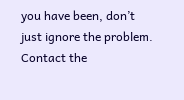you have been, don’t just ignore the problem. Contact the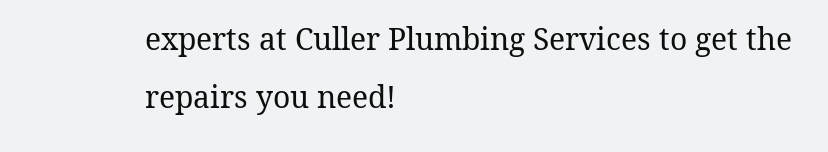experts at Culler Plumbing Services to get the repairs you need!